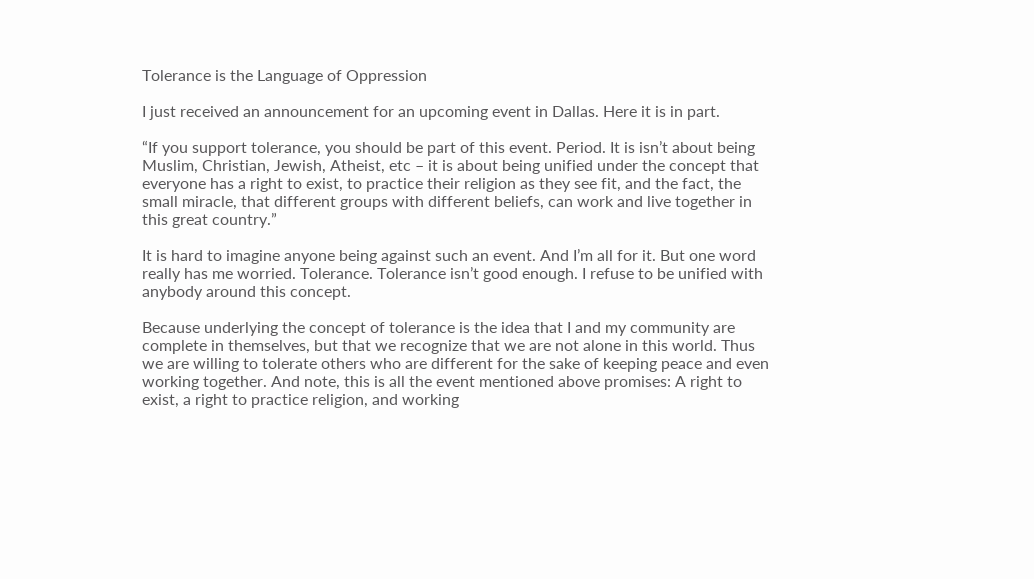Tolerance is the Language of Oppression

I just received an announcement for an upcoming event in Dallas. Here it is in part.

“If you support tolerance, you should be part of this event. Period. It is isn’t about being Muslim, Christian, Jewish, Atheist, etc – it is about being unified under the concept that everyone has a right to exist, to practice their religion as they see fit, and the fact, the small miracle, that different groups with different beliefs, can work and live together in this great country.”

It is hard to imagine anyone being against such an event. And I’m all for it. But one word really has me worried. Tolerance. Tolerance isn’t good enough. I refuse to be unified with anybody around this concept.

Because underlying the concept of tolerance is the idea that I and my community are complete in themselves, but that we recognize that we are not alone in this world. Thus we are willing to tolerate others who are different for the sake of keeping peace and even working together. And note, this is all the event mentioned above promises: A right to exist, a right to practice religion, and working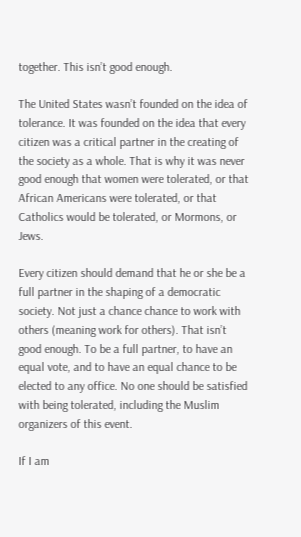together. This isn’t good enough.

The United States wasn’t founded on the idea of tolerance. It was founded on the idea that every citizen was a critical partner in the creating of the society as a whole. That is why it was never good enough that women were tolerated, or that African Americans were tolerated, or that Catholics would be tolerated, or Mormons, or Jews.

Every citizen should demand that he or she be a full partner in the shaping of a democratic society. Not just a chance chance to work with others (meaning work for others). That isn’t good enough. To be a full partner, to have an equal vote, and to have an equal chance to be elected to any office. No one should be satisfied with being tolerated, including the Muslim organizers of this event.

If I am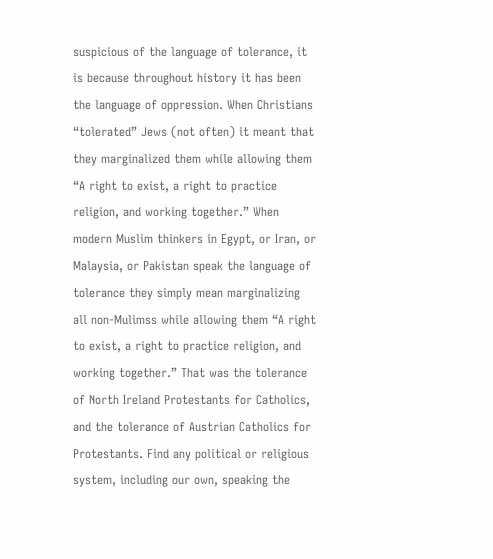suspicious of the language of tolerance, it is because throughout history it has been the language of oppression. When Christians “tolerated” Jews (not often) it meant that they marginalized them while allowing them “A right to exist, a right to practice religion, and working together.” When modern Muslim thinkers in Egypt, or Iran, or Malaysia, or Pakistan speak the language of tolerance they simply mean marginalizing all non-Mulimss while allowing them “A right to exist, a right to practice religion, and working together.” That was the tolerance of North Ireland Protestants for Catholics, and the tolerance of Austrian Catholics for Protestants. Find any political or religious system, including our own, speaking the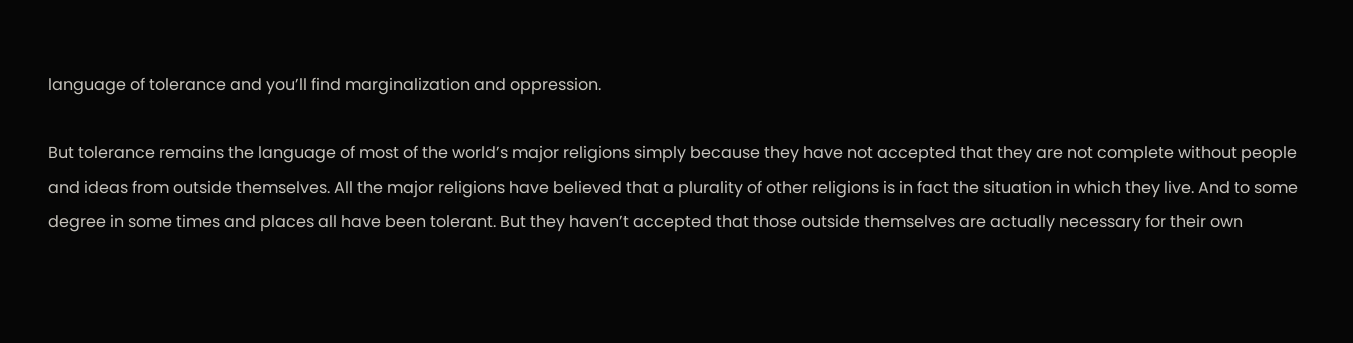language of tolerance and you’ll find marginalization and oppression.

But tolerance remains the language of most of the world’s major religions simply because they have not accepted that they are not complete without people and ideas from outside themselves. All the major religions have believed that a plurality of other religions is in fact the situation in which they live. And to some degree in some times and places all have been tolerant. But they haven’t accepted that those outside themselves are actually necessary for their own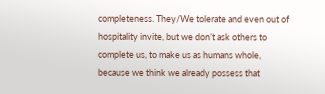completeness. They/We tolerate and even out of hospitality invite, but we don’t ask others to complete us, to make us as humans whole, because we think we already possess that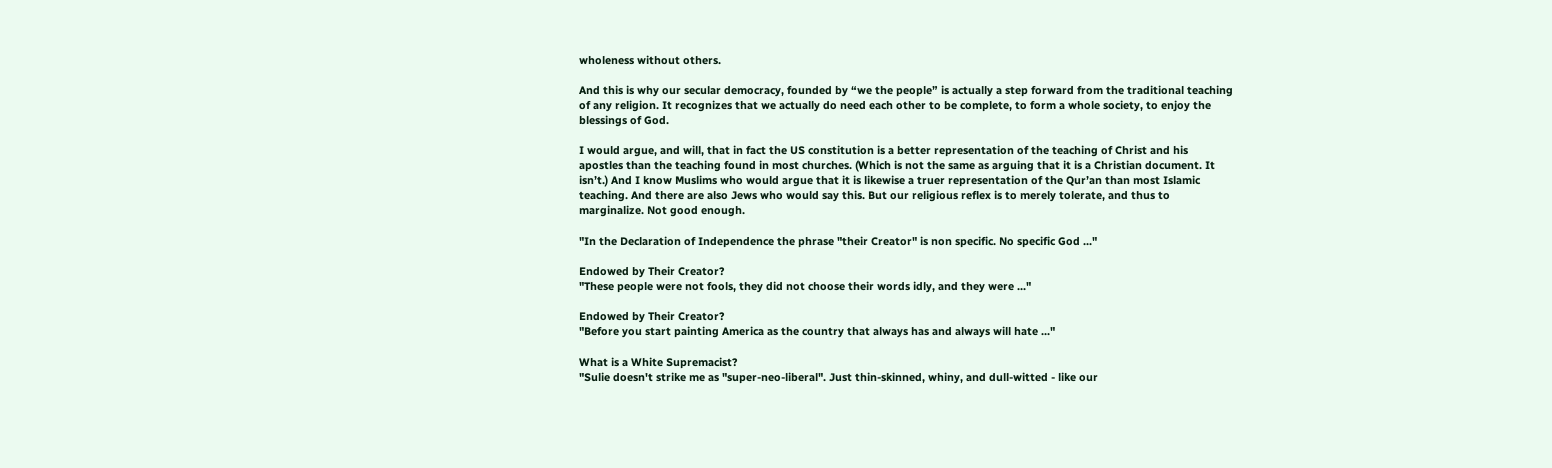wholeness without others.

And this is why our secular democracy, founded by “we the people” is actually a step forward from the traditional teaching of any religion. It recognizes that we actually do need each other to be complete, to form a whole society, to enjoy the blessings of God.

I would argue, and will, that in fact the US constitution is a better representation of the teaching of Christ and his apostles than the teaching found in most churches. (Which is not the same as arguing that it is a Christian document. It isn’t.) And I know Muslims who would argue that it is likewise a truer representation of the Qur’an than most Islamic teaching. And there are also Jews who would say this. But our religious reflex is to merely tolerate, and thus to marginalize. Not good enough.

"In the Declaration of Independence the phrase "their Creator" is non specific. No specific God ..."

Endowed by Their Creator?
"These people were not fools, they did not choose their words idly, and they were ..."

Endowed by Their Creator?
"Before you start painting America as the country that always has and always will hate ..."

What is a White Supremacist?
"Sulie doesn't strike me as "super-neo-liberal". Just thin-skinned, whiny, and dull-witted - like our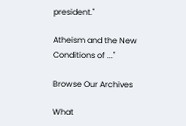president."

Atheism and the New Conditions of ..."

Browse Our Archives

What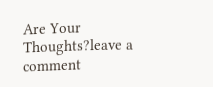Are Your Thoughts?leave a comment